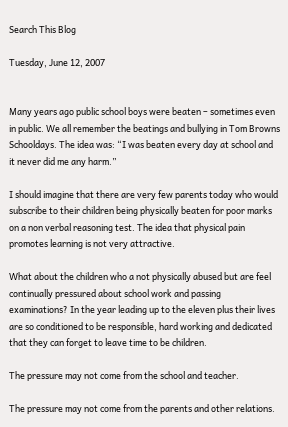Search This Blog

Tuesday, June 12, 2007


Many years ago public school boys were beaten – sometimes even in public. We all remember the beatings and bullying in Tom Browns Schooldays. The idea was: “I was beaten every day at school and it never did me any harm.”

I should imagine that there are very few parents today who would subscribe to their children being physically beaten for poor marks on a non verbal reasoning test. The idea that physical pain promotes learning is not very attractive.

What about the children who a not physically abused but are feel continually pressured about school work and passing examinations? In the year leading up to the eleven plus their lives are so conditioned to be responsible, hard working and dedicated that they can forget to leave time to be children.

The pressure may not come from the school and teacher.

The pressure may not come from the parents and other relations.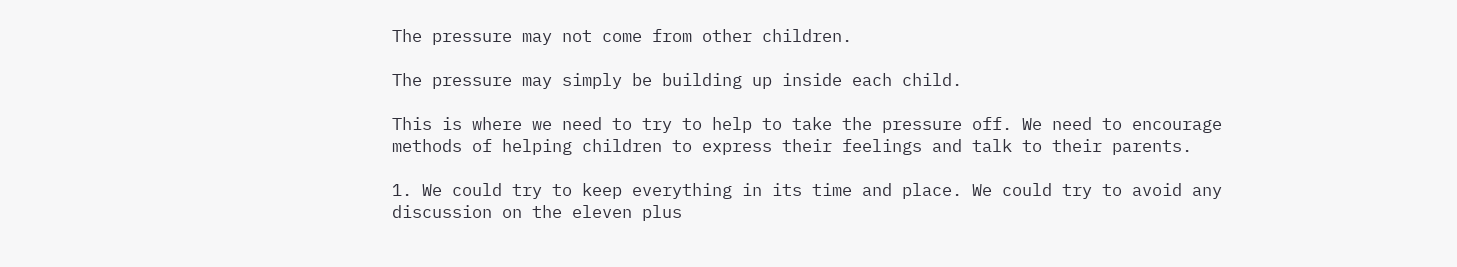The pressure may not come from other children.

The pressure may simply be building up inside each child.

This is where we need to try to help to take the pressure off. We need to encourage methods of helping children to express their feelings and talk to their parents.

1. We could try to keep everything in its time and place. We could try to avoid any discussion on the eleven plus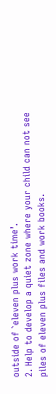outside of `eleven plus work time’.
2. Help to develop a quiet zone where your child can not see piles of eleven plus files and work books.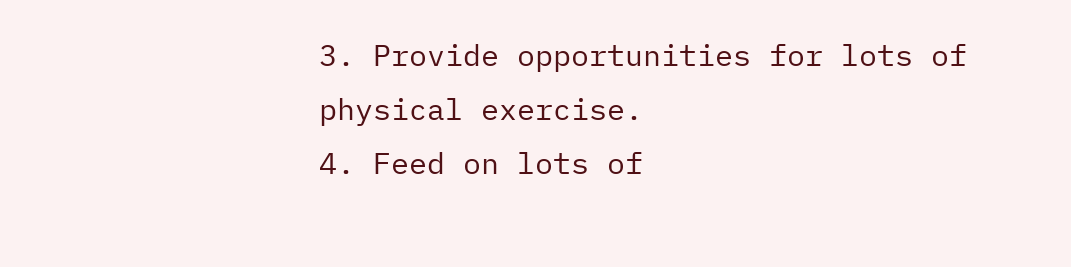3. Provide opportunities for lots of physical exercise.
4. Feed on lots of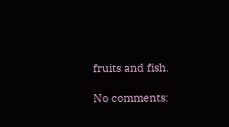fruits and fish.

No comments: